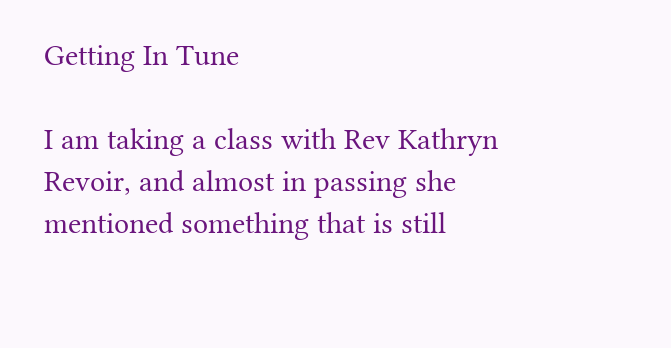Getting In Tune

I am taking a class with Rev Kathryn Revoir, and almost in passing she mentioned something that is still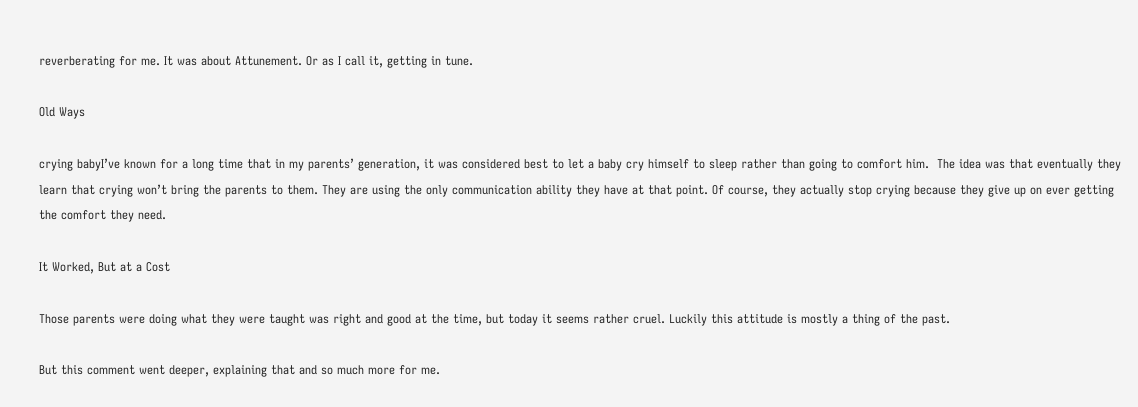reverberating for me. It was about Attunement. Or as I call it, getting in tune.

Old Ways

crying babyI’ve known for a long time that in my parents’ generation, it was considered best to let a baby cry himself to sleep rather than going to comfort him.  The idea was that eventually they learn that crying won’t bring the parents to them. They are using the only communication ability they have at that point. Of course, they actually stop crying because they give up on ever getting the comfort they need.

It Worked, But at a Cost

Those parents were doing what they were taught was right and good at the time, but today it seems rather cruel. Luckily this attitude is mostly a thing of the past.

But this comment went deeper, explaining that and so much more for me.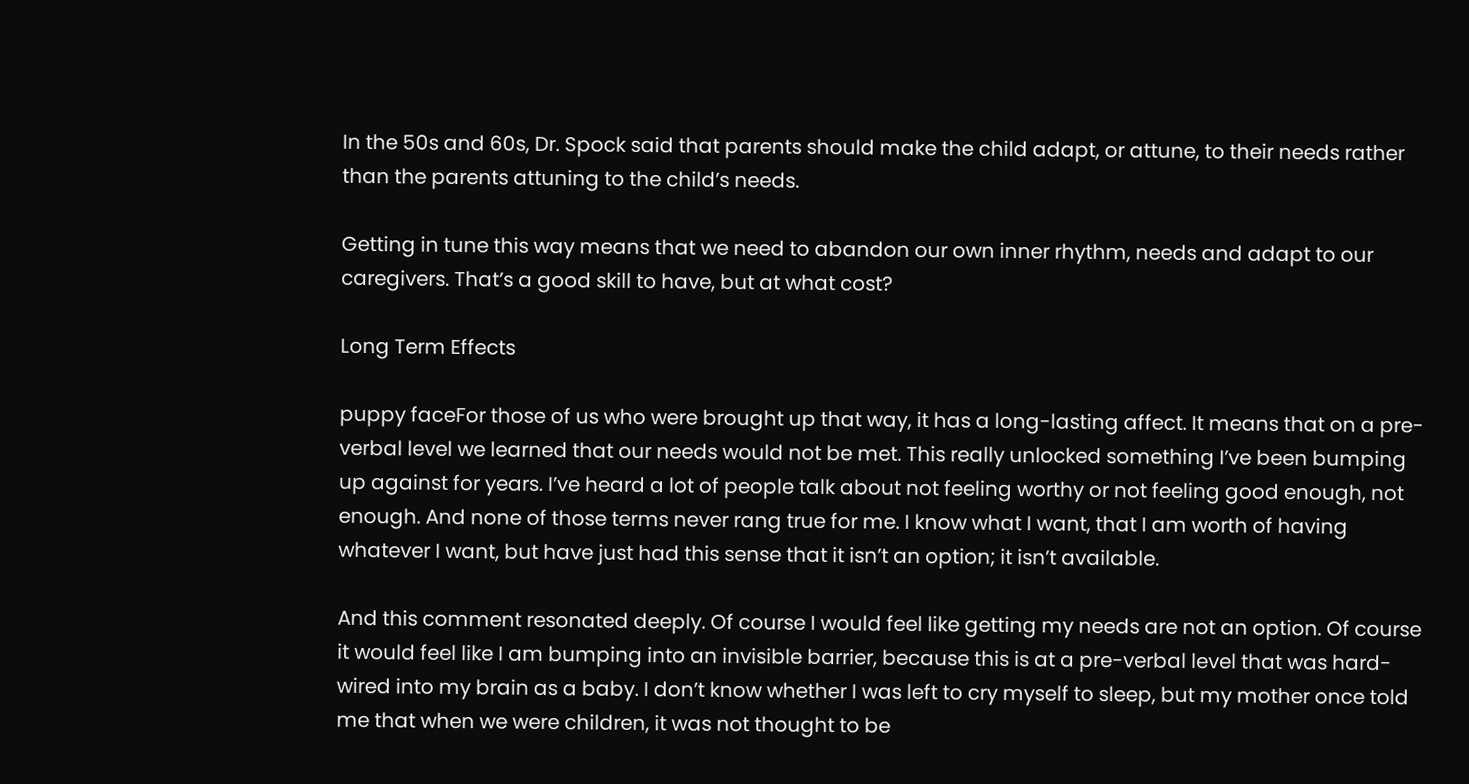In the 50s and 60s, Dr. Spock said that parents should make the child adapt, or attune, to their needs rather than the parents attuning to the child’s needs.

Getting in tune this way means that we need to abandon our own inner rhythm, needs and adapt to our caregivers. That’s a good skill to have, but at what cost?

Long Term Effects

puppy faceFor those of us who were brought up that way, it has a long-lasting affect. It means that on a pre-verbal level we learned that our needs would not be met. This really unlocked something I’ve been bumping up against for years. I’ve heard a lot of people talk about not feeling worthy or not feeling good enough, not enough. And none of those terms never rang true for me. I know what I want, that I am worth of having whatever I want, but have just had this sense that it isn’t an option; it isn’t available.

And this comment resonated deeply. Of course I would feel like getting my needs are not an option. Of course it would feel like I am bumping into an invisible barrier, because this is at a pre-verbal level that was hard-wired into my brain as a baby. I don’t know whether I was left to cry myself to sleep, but my mother once told me that when we were children, it was not thought to be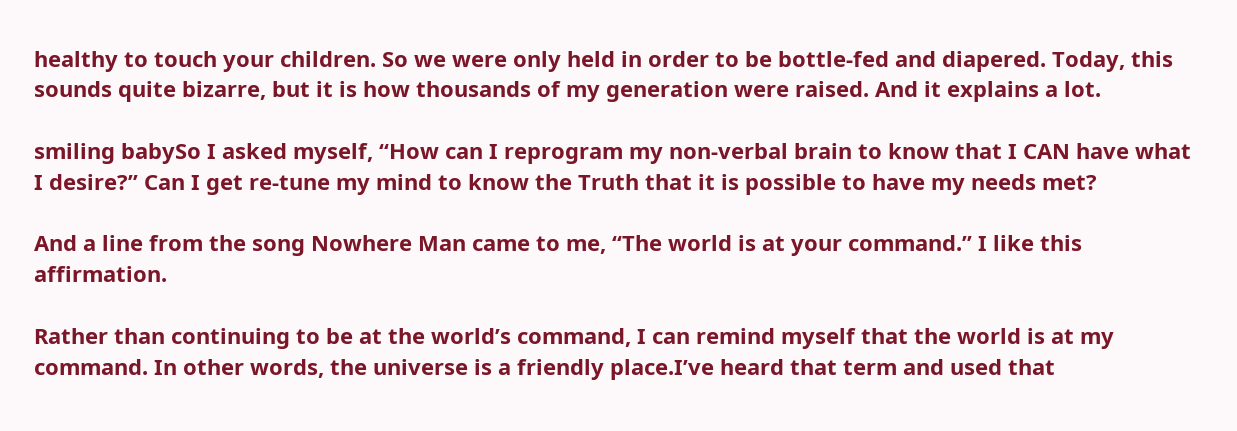healthy to touch your children. So we were only held in order to be bottle-fed and diapered. Today, this sounds quite bizarre, but it is how thousands of my generation were raised. And it explains a lot.

smiling babySo I asked myself, “How can I reprogram my non-verbal brain to know that I CAN have what I desire?” Can I get re-tune my mind to know the Truth that it is possible to have my needs met?

And a line from the song Nowhere Man came to me, “The world is at your command.” I like this affirmation.

Rather than continuing to be at the world’s command, I can remind myself that the world is at my command. In other words, the universe is a friendly place.I’ve heard that term and used that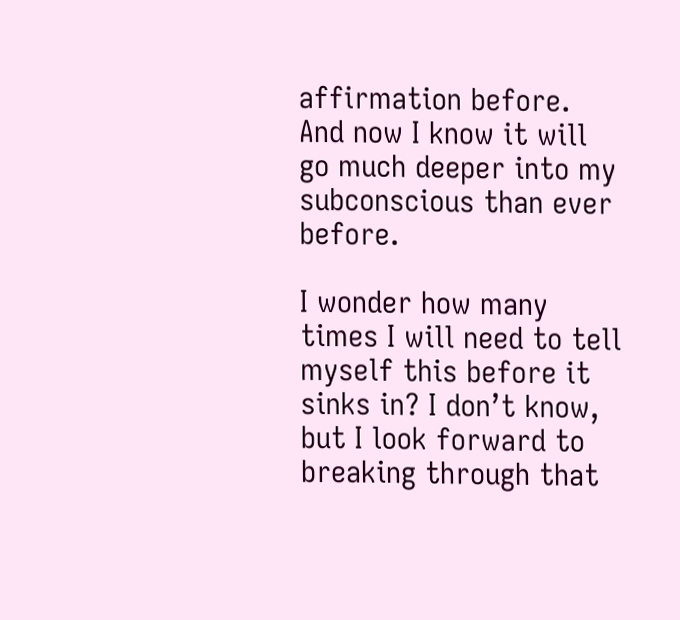affirmation before. And now I know it will go much deeper into my subconscious than ever before.

I wonder how many times I will need to tell myself this before it sinks in? I don’t know, but I look forward to breaking through that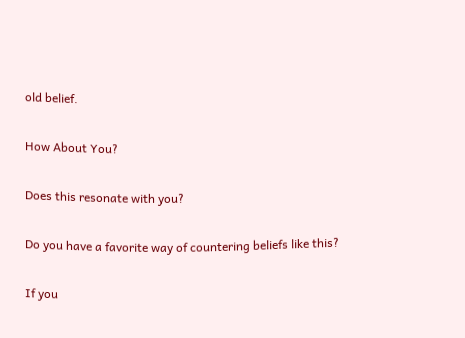old belief.

How About You?

Does this resonate with you?

Do you have a favorite way of countering beliefs like this?

If you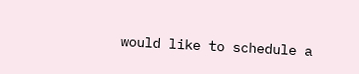would like to schedule a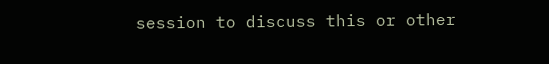session to discuss this or other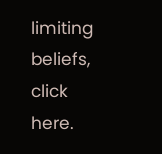limiting beliefs, click here.